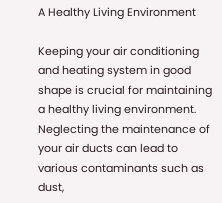A Healthy Living Environment

Keeping your air conditioning and heating system in good shape is crucial for maintaining a healthy living environment. Neglecting the maintenance of your air ducts can lead to various contaminants such as dust,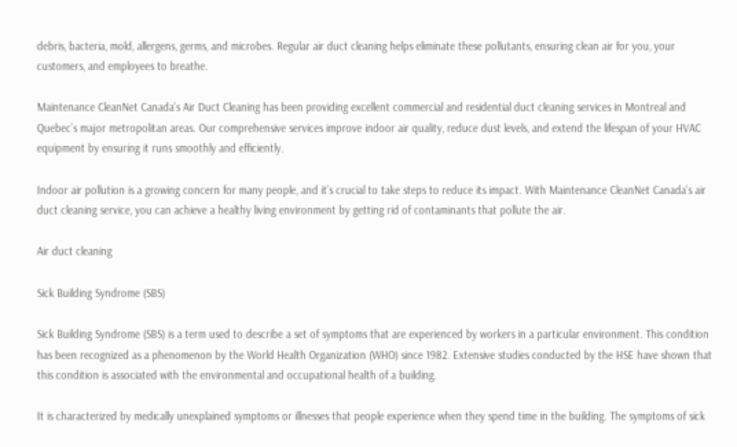debris, bacteria, mold, allergens, germs, and microbes. Regular air duct cleaning helps eliminate these pollutants, ensuring clean air for you, your customers, and employees to breathe.

Maintenance CleanNet Canada’s Air Duct Cleaning has been providing excellent commercial and residential duct cleaning services in Montreal and Quebec’s major metropolitan areas. Our comprehensive services improve indoor air quality, reduce dust levels, and extend the lifespan of your HVAC equipment by ensuring it runs smoothly and efficiently.

Indoor air pollution is a growing concern for many people, and it’s crucial to take steps to reduce its impact. With Maintenance CleanNet Canada’s air duct cleaning service, you can achieve a healthy living environment by getting rid of contaminants that pollute the air.

Air duct cleaning

Sick Building Syndrome (SBS)

Sick Building Syndrome (SBS) is a term used to describe a set of symptoms that are experienced by workers in a particular environment. This condition has been recognized as a phenomenon by the World Health Organization (WHO) since 1982. Extensive studies conducted by the HSE have shown that this condition is associated with the environmental and occupational health of a building.

It is characterized by medically unexplained symptoms or illnesses that people experience when they spend time in the building. The symptoms of sick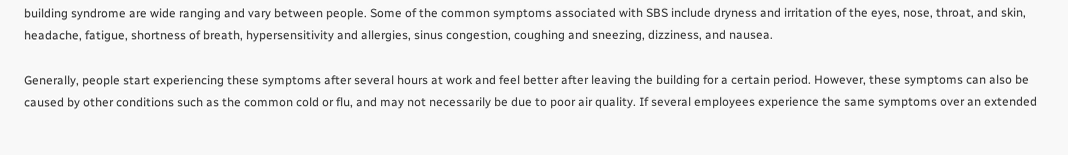building syndrome are wide ranging and vary between people. Some of the common symptoms associated with SBS include dryness and irritation of the eyes, nose, throat, and skin, headache, fatigue, shortness of breath, hypersensitivity and allergies, sinus congestion, coughing and sneezing, dizziness, and nausea.

Generally, people start experiencing these symptoms after several hours at work and feel better after leaving the building for a certain period. However, these symptoms can also be caused by other conditions such as the common cold or flu, and may not necessarily be due to poor air quality. If several employees experience the same symptoms over an extended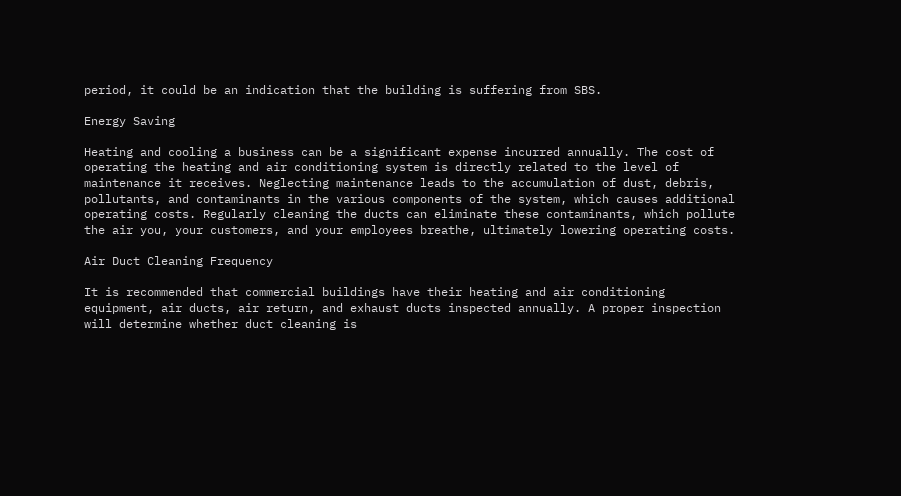period, it could be an indication that the building is suffering from SBS.

Energy Saving

Heating and cooling a business can be a significant expense incurred annually. The cost of operating the heating and air conditioning system is directly related to the level of maintenance it receives. Neglecting maintenance leads to the accumulation of dust, debris, pollutants, and contaminants in the various components of the system, which causes additional operating costs. Regularly cleaning the ducts can eliminate these contaminants, which pollute the air you, your customers, and your employees breathe, ultimately lowering operating costs.

Air Duct Cleaning Frequency

It is recommended that commercial buildings have their heating and air conditioning equipment, air ducts, air return, and exhaust ducts inspected annually. A proper inspection will determine whether duct cleaning is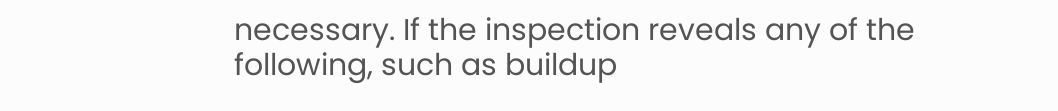necessary. If the inspection reveals any of the following, such as buildup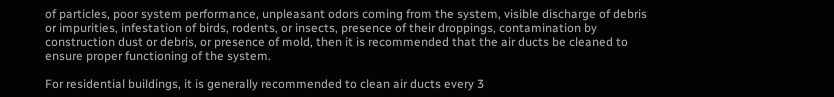of particles, poor system performance, unpleasant odors coming from the system, visible discharge of debris or impurities, infestation of birds, rodents, or insects, presence of their droppings, contamination by construction dust or debris, or presence of mold, then it is recommended that the air ducts be cleaned to ensure proper functioning of the system.

For residential buildings, it is generally recommended to clean air ducts every 3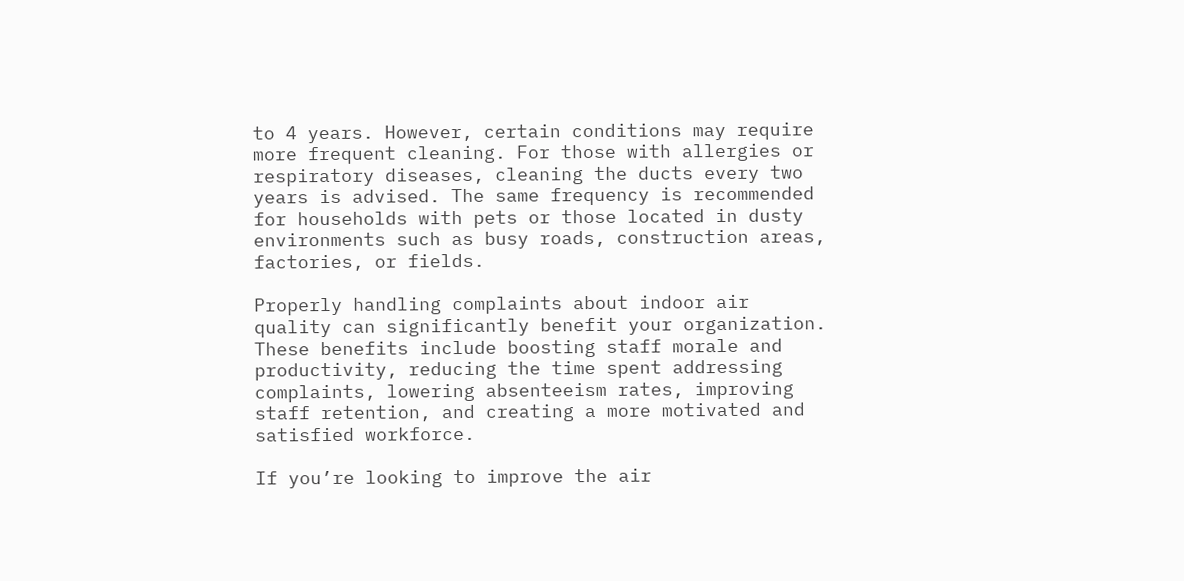to 4 years. However, certain conditions may require more frequent cleaning. For those with allergies or respiratory diseases, cleaning the ducts every two years is advised. The same frequency is recommended for households with pets or those located in dusty environments such as busy roads, construction areas, factories, or fields.

Properly handling complaints about indoor air quality can significantly benefit your organization. These benefits include boosting staff morale and productivity, reducing the time spent addressing complaints, lowering absenteeism rates, improving staff retention, and creating a more motivated and satisfied workforce.

If you’re looking to improve the air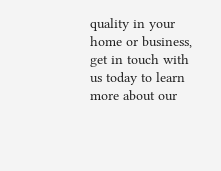quality in your home or business, get in touch with us today to learn more about our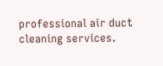professional air duct cleaning services.